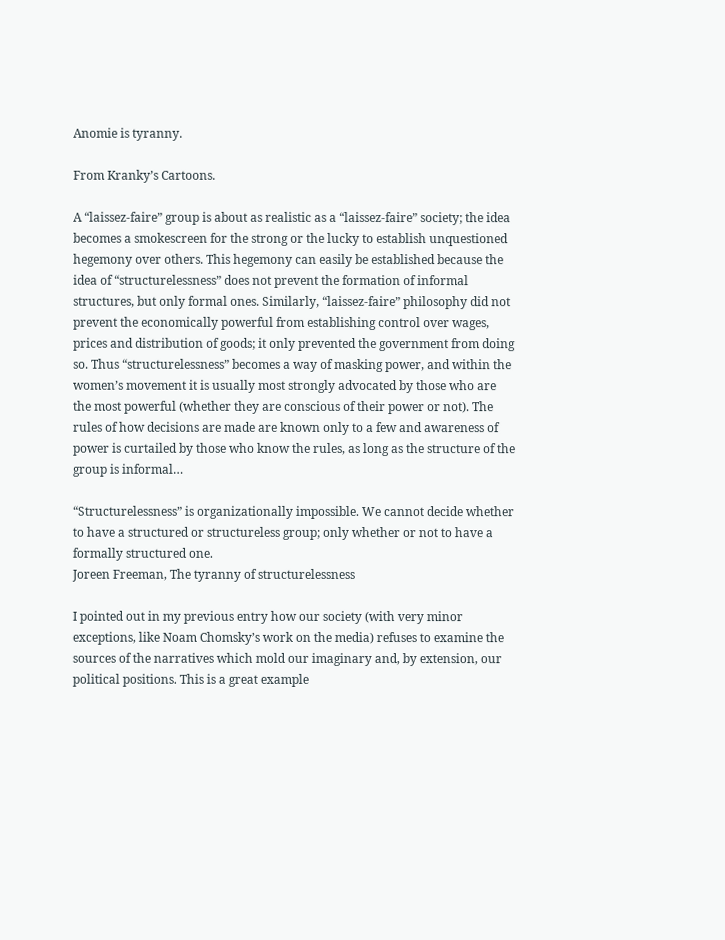Anomie is tyranny.

From Kranky’s Cartoons.

A “laissez-faire” group is about as realistic as a “laissez-faire” society; the idea becomes a smokescreen for the strong or the lucky to establish unquestioned hegemony over others. This hegemony can easily be established because the idea of “structurelessness” does not prevent the formation of informal structures, but only formal ones. Similarly, “laissez-faire” philosophy did not prevent the economically powerful from establishing control over wages, prices and distribution of goods; it only prevented the government from doing so. Thus “structurelessness” becomes a way of masking power, and within the women’s movement it is usually most strongly advocated by those who are the most powerful (whether they are conscious of their power or not). The rules of how decisions are made are known only to a few and awareness of power is curtailed by those who know the rules, as long as the structure of the group is informal…

“Structurelessness” is organizationally impossible. We cannot decide whether to have a structured or structureless group; only whether or not to have a formally structured one.
Joreen Freeman, The tyranny of structurelessness

I pointed out in my previous entry how our society (with very minor exceptions, like Noam Chomsky’s work on the media) refuses to examine the sources of the narratives which mold our imaginary and, by extension, our political positions. This is a great example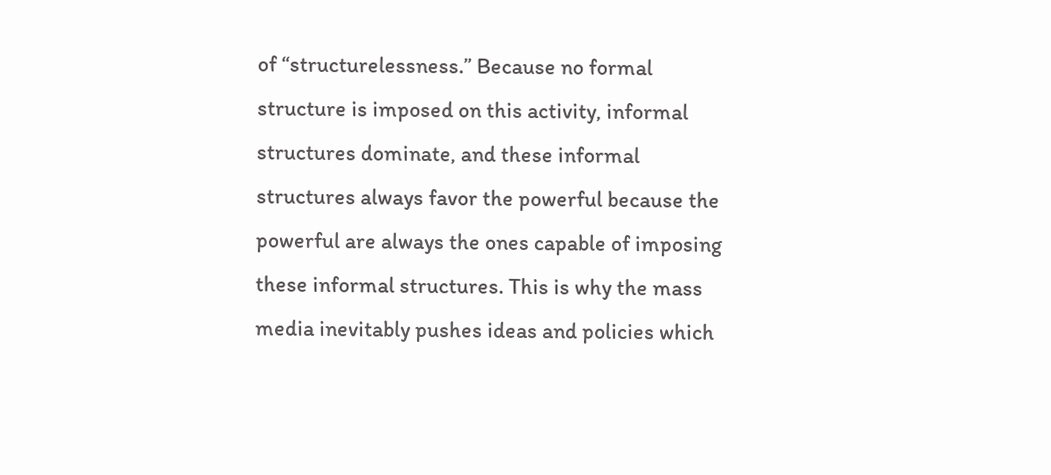of “structurelessness.” Because no formal structure is imposed on this activity, informal structures dominate, and these informal structures always favor the powerful because the powerful are always the ones capable of imposing these informal structures. This is why the mass media inevitably pushes ideas and policies which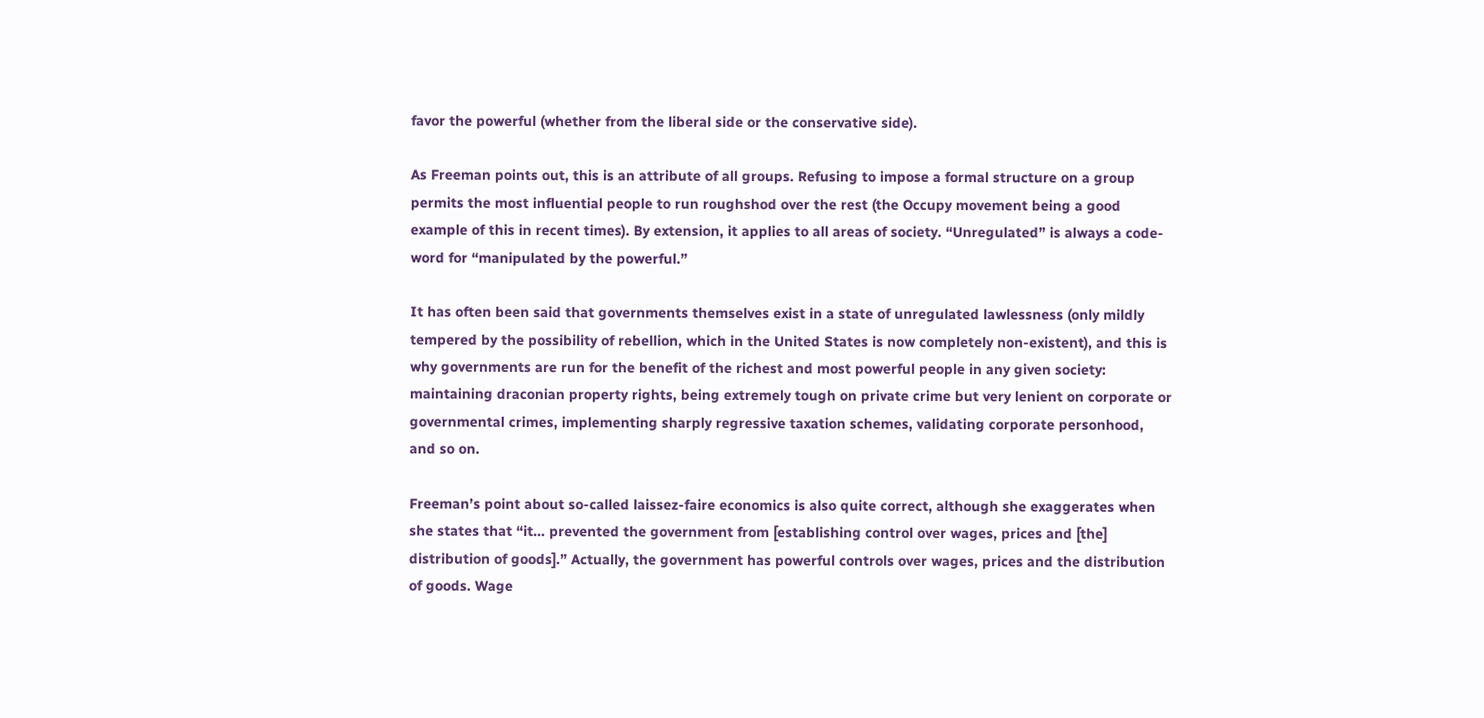favor the powerful (whether from the liberal side or the conservative side).

As Freeman points out, this is an attribute of all groups. Refusing to impose a formal structure on a group permits the most influential people to run roughshod over the rest (the Occupy movement being a good example of this in recent times). By extension, it applies to all areas of society. “Unregulated” is always a code-word for “manipulated by the powerful.”

It has often been said that governments themselves exist in a state of unregulated lawlessness (only mildly tempered by the possibility of rebellion, which in the United States is now completely non-existent), and this is why governments are run for the benefit of the richest and most powerful people in any given society: maintaining draconian property rights, being extremely tough on private crime but very lenient on corporate or governmental crimes, implementing sharply regressive taxation schemes, validating corporate personhood, and so on.

Freeman’s point about so-called laissez-faire economics is also quite correct, although she exaggerates when she states that “it… prevented the government from [establishing control over wages, prices and [the] distribution of goods].” Actually, the government has powerful controls over wages, prices and the distribution of goods. Wage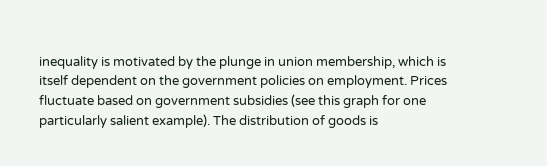inequality is motivated by the plunge in union membership, which is itself dependent on the government policies on employment. Prices fluctuate based on government subsidies (see this graph for one particularly salient example). The distribution of goods is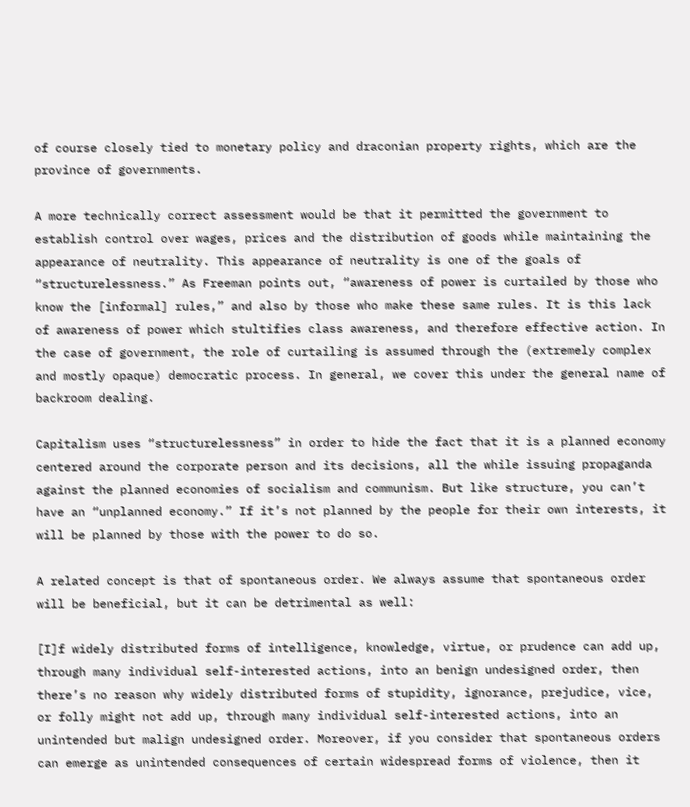of course closely tied to monetary policy and draconian property rights, which are the province of governments.

A more technically correct assessment would be that it permitted the government to establish control over wages, prices and the distribution of goods while maintaining the appearance of neutrality. This appearance of neutrality is one of the goals of “structurelessness.” As Freeman points out, “awareness of power is curtailed by those who know the [informal] rules,” and also by those who make these same rules. It is this lack of awareness of power which stultifies class awareness, and therefore effective action. In the case of government, the role of curtailing is assumed through the (extremely complex and mostly opaque) democratic process. In general, we cover this under the general name of backroom dealing.

Capitalism uses “structurelessness” in order to hide the fact that it is a planned economy centered around the corporate person and its decisions, all the while issuing propaganda against the planned economies of socialism and communism. But like structure, you can’t have an “unplanned economy.” If it’s not planned by the people for their own interests, it will be planned by those with the power to do so.

A related concept is that of spontaneous order. We always assume that spontaneous order will be beneficial, but it can be detrimental as well:

[I]f widely distributed forms of intelligence, knowledge, virtue, or prudence can add up, through many individual self-interested actions, into an benign undesigned order, then there’s no reason why widely distributed forms of stupidity, ignorance, prejudice, vice, or folly might not add up, through many individual self-interested actions, into an unintended but malign undesigned order. Moreover, if you consider that spontaneous orders can emerge as unintended consequences of certain widespread forms of violence, then it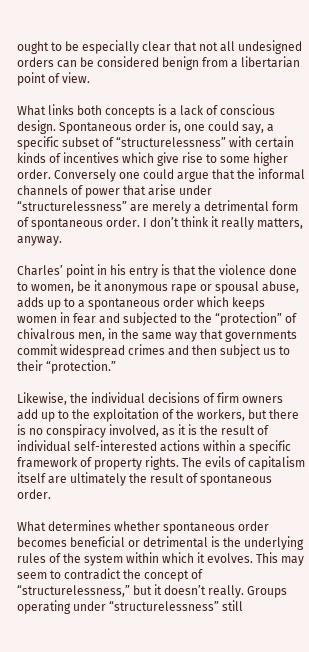ought to be especially clear that not all undesigned orders can be considered benign from a libertarian point of view.

What links both concepts is a lack of conscious design. Spontaneous order is, one could say, a specific subset of “structurelessness” with certain kinds of incentives which give rise to some higher order. Conversely one could argue that the informal channels of power that arise under “structurelessness” are merely a detrimental form of spontaneous order. I don’t think it really matters, anyway.

Charles’ point in his entry is that the violence done to women, be it anonymous rape or spousal abuse, adds up to a spontaneous order which keeps women in fear and subjected to the “protection” of chivalrous men, in the same way that governments commit widespread crimes and then subject us to their “protection.”

Likewise, the individual decisions of firm owners add up to the exploitation of the workers, but there is no conspiracy involved, as it is the result of individual self-interested actions within a specific framework of property rights. The evils of capitalism itself are ultimately the result of spontaneous order.

What determines whether spontaneous order becomes beneficial or detrimental is the underlying rules of the system within which it evolves. This may seem to contradict the concept of “structurelessness,” but it doesn’t really. Groups operating under “structurelessness” still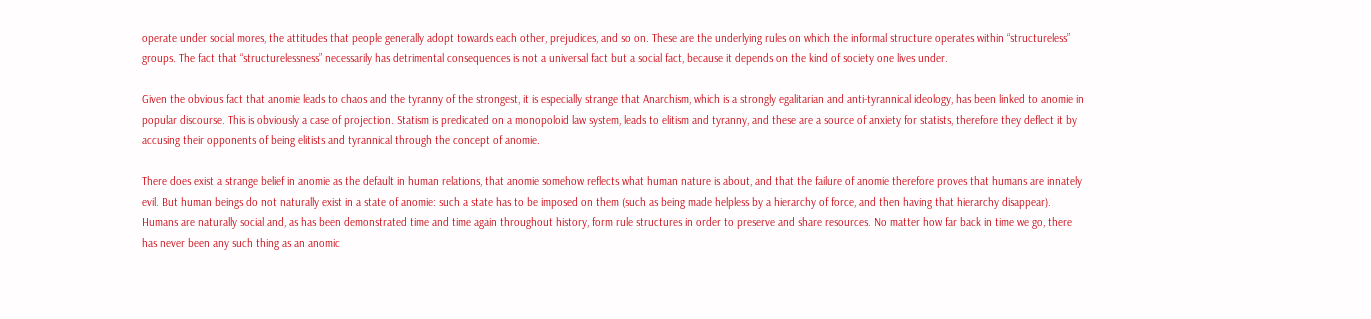operate under social mores, the attitudes that people generally adopt towards each other, prejudices, and so on. These are the underlying rules on which the informal structure operates within “structureless” groups. The fact that “structurelessness” necessarily has detrimental consequences is not a universal fact but a social fact, because it depends on the kind of society one lives under.

Given the obvious fact that anomie leads to chaos and the tyranny of the strongest, it is especially strange that Anarchism, which is a strongly egalitarian and anti-tyrannical ideology, has been linked to anomie in popular discourse. This is obviously a case of projection. Statism is predicated on a monopoloid law system, leads to elitism and tyranny, and these are a source of anxiety for statists, therefore they deflect it by accusing their opponents of being elitists and tyrannical through the concept of anomie.

There does exist a strange belief in anomie as the default in human relations, that anomie somehow reflects what human nature is about, and that the failure of anomie therefore proves that humans are innately evil. But human beings do not naturally exist in a state of anomie: such a state has to be imposed on them (such as being made helpless by a hierarchy of force, and then having that hierarchy disappear). Humans are naturally social and, as has been demonstrated time and time again throughout history, form rule structures in order to preserve and share resources. No matter how far back in time we go, there has never been any such thing as an anomic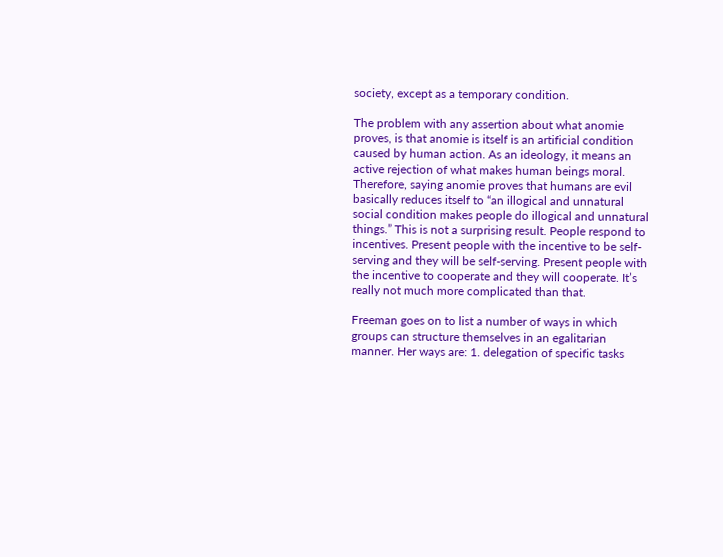society, except as a temporary condition.

The problem with any assertion about what anomie proves, is that anomie is itself is an artificial condition caused by human action. As an ideology, it means an active rejection of what makes human beings moral. Therefore, saying anomie proves that humans are evil basically reduces itself to “an illogical and unnatural social condition makes people do illogical and unnatural things.” This is not a surprising result. People respond to incentives. Present people with the incentive to be self-serving and they will be self-serving. Present people with the incentive to cooperate and they will cooperate. It’s really not much more complicated than that.

Freeman goes on to list a number of ways in which groups can structure themselves in an egalitarian manner. Her ways are: 1. delegation of specific tasks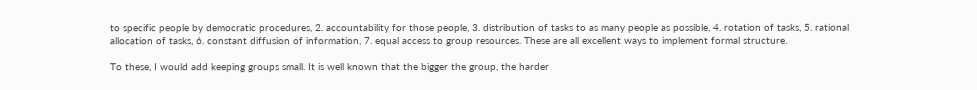to specific people by democratic procedures, 2. accountability for those people, 3. distribution of tasks to as many people as possible, 4. rotation of tasks, 5. rational allocation of tasks, 6. constant diffusion of information, 7. equal access to group resources. These are all excellent ways to implement formal structure.

To these, I would add keeping groups small. It is well known that the bigger the group, the harder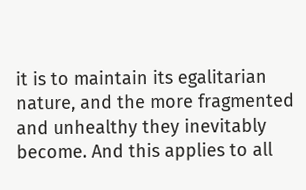it is to maintain its egalitarian nature, and the more fragmented and unhealthy they inevitably become. And this applies to all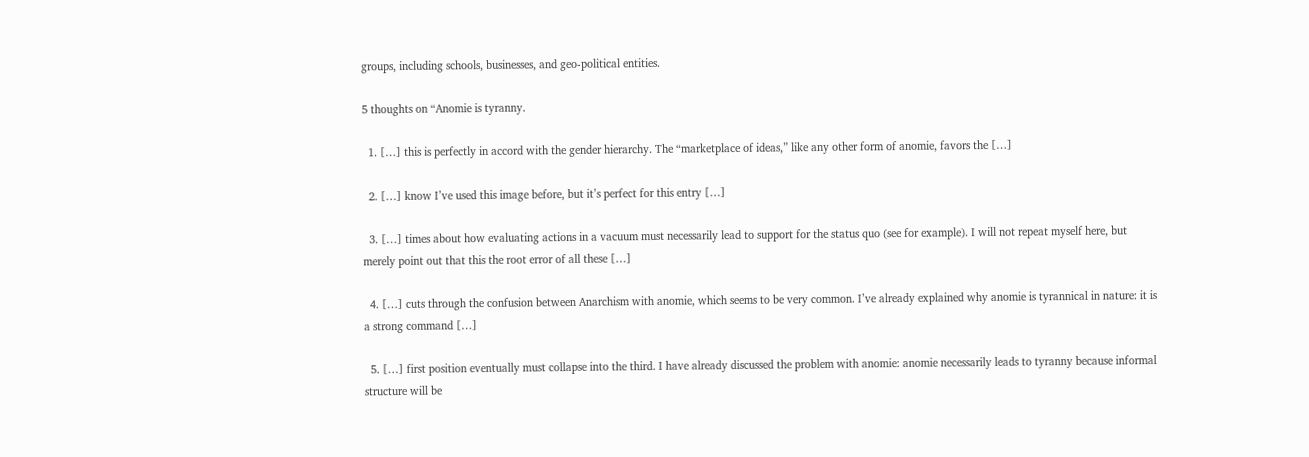groups, including schools, businesses, and geo-political entities.

5 thoughts on “Anomie is tyranny.

  1. […] this is perfectly in accord with the gender hierarchy. The “marketplace of ideas,” like any other form of anomie, favors the […]

  2. […] know I’ve used this image before, but it’s perfect for this entry […]

  3. […] times about how evaluating actions in a vacuum must necessarily lead to support for the status quo (see for example). I will not repeat myself here, but merely point out that this the root error of all these […]

  4. […] cuts through the confusion between Anarchism with anomie, which seems to be very common. I’ve already explained why anomie is tyrannical in nature: it is a strong command […]

  5. […] first position eventually must collapse into the third. I have already discussed the problem with anomie: anomie necessarily leads to tyranny because informal structure will be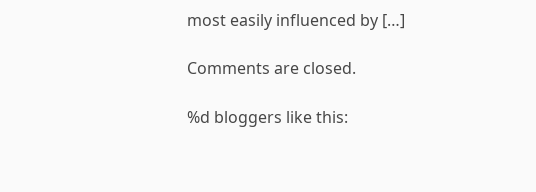most easily influenced by […]

Comments are closed.

%d bloggers like this: